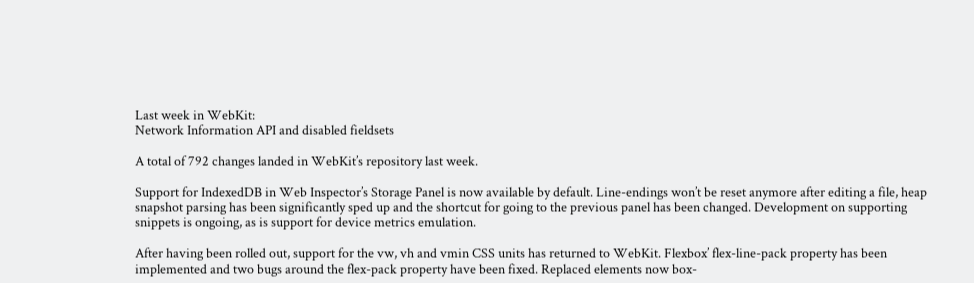Last week in WebKit:
Network Information API and disabled fieldsets

A total of 792 changes landed in WebKit’s repository last week.

Support for IndexedDB in Web Inspector’s Storage Panel is now available by default. Line-endings won’t be reset anymore after editing a file, heap snapshot parsing has been significantly sped up and the shortcut for going to the previous panel has been changed. Development on supporting snippets is ongoing, as is support for device metrics emulation.

After having been rolled out, support for the vw, vh and vmin CSS units has returned to WebKit. Flexbox’ flex-line-pack property has been implemented and two bugs around the flex-pack property have been fixed. Replaced elements now box-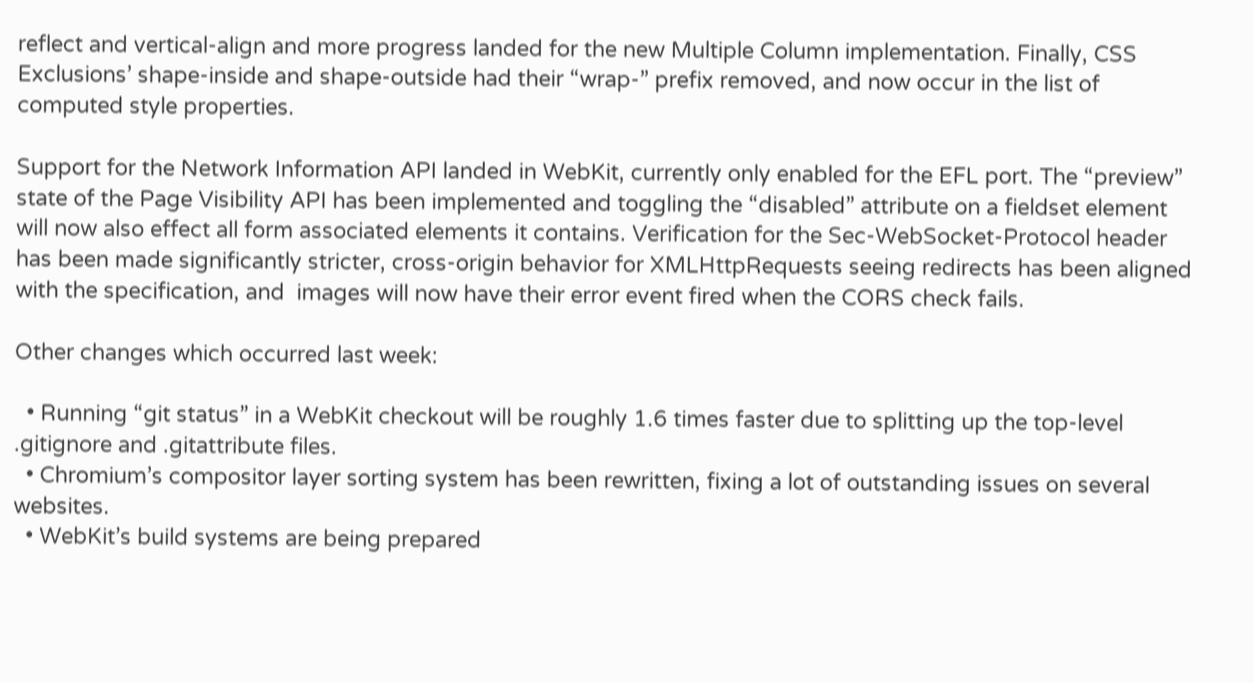reflect and vertical-align and more progress landed for the new Multiple Column implementation. Finally, CSS Exclusions’ shape-inside and shape-outside had their “wrap-” prefix removed, and now occur in the list of computed style properties.

Support for the Network Information API landed in WebKit, currently only enabled for the EFL port. The “preview” state of the Page Visibility API has been implemented and toggling the “disabled” attribute on a fieldset element will now also effect all form associated elements it contains. Verification for the Sec-WebSocket-Protocol header has been made significantly stricter, cross-origin behavior for XMLHttpRequests seeing redirects has been aligned with the specification, and  images will now have their error event fired when the CORS check fails.

Other changes which occurred last week:

  • Running “git status” in a WebKit checkout will be roughly 1.6 times faster due to splitting up the top-level .gitignore and .gitattribute files.
  • Chromium’s compositor layer sorting system has been rewritten, fixing a lot of outstanding issues on several websites.
  • WebKit’s build systems are being prepared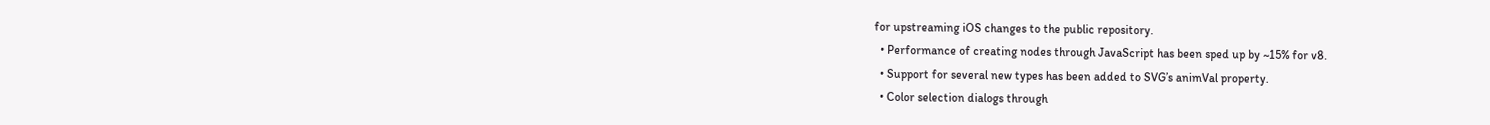for upstreaming iOS changes to the public repository.
  • Performance of creating nodes through JavaScript has been sped up by ~15% for v8.
  • Support for several new types has been added to SVG’s animVal property.
  • Color selection dialogs through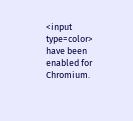<input type=color> have been enabled for Chromium.